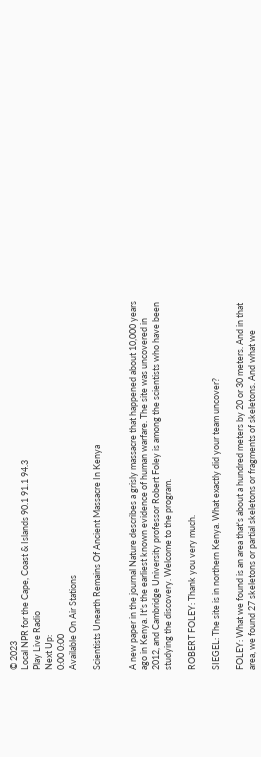© 2023
Local NPR for the Cape, Coast & Islands 90.1 91.1 94.3
Play Live Radio
Next Up:
0:00 0:00
Available On Air Stations

Scientists Unearth Remains Of Ancient Massacre In Kenya


A new paper in the journal Nature describes a grisly massacre that happened about 10,000 years ago in Kenya. It's the earliest known evidence of human warfare. The site was uncovered in 2012, and Cambridge University professor Robert Foley is among the scientists who have been studying the discovery. Welcome to the program.

ROBERT FOLEY: Thank you very much.

SIEGEL: The site is in northern Kenya. What exactly did your team uncover?

FOLEY: What we found is an area that's about a hundred meters by 20 or 30 meters. And in that area, we found 27 skeletons or partial skeletons or fragments of skeletons. And what we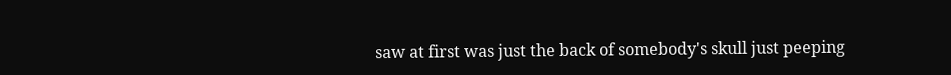saw at first was just the back of somebody's skull just peeping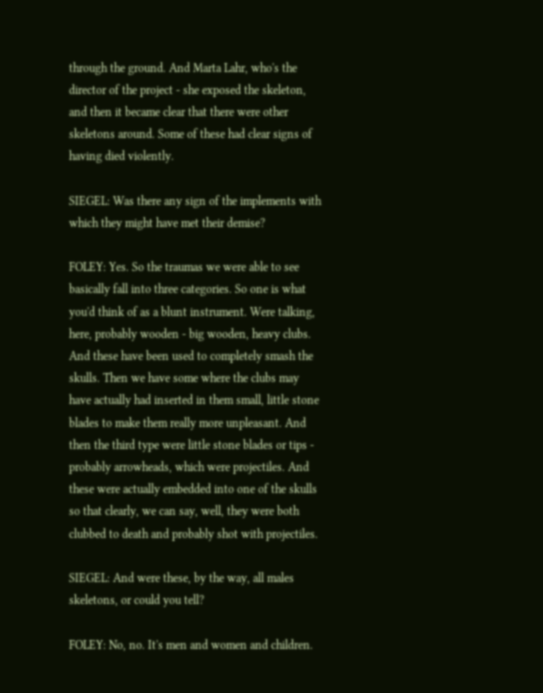through the ground. And Marta Lahr, who's the director of the project - she exposed the skeleton, and then it became clear that there were other skeletons around. Some of these had clear signs of having died violently.

SIEGEL: Was there any sign of the implements with which they might have met their demise?

FOLEY: Yes. So the traumas we were able to see basically fall into three categories. So one is what you'd think of as a blunt instrument. Were talking, here, probably wooden - big wooden, heavy clubs. And these have been used to completely smash the skulls. Then we have some where the clubs may have actually had inserted in them small, little stone blades to make them really more unpleasant. And then the third type were little stone blades or tips - probably arrowheads, which were projectiles. And these were actually embedded into one of the skulls so that clearly, we can say, well, they were both clubbed to death and probably shot with projectiles.

SIEGEL: And were these, by the way, all males skeletons, or could you tell?

FOLEY: No, no. It's men and women and children.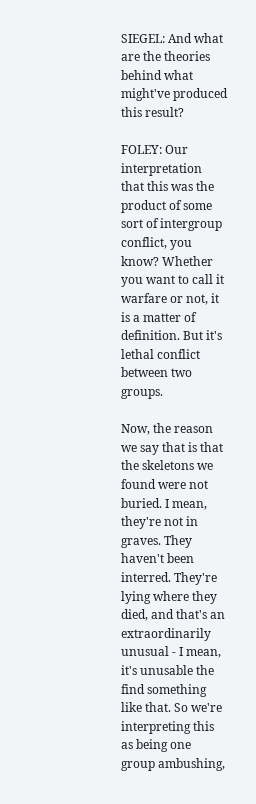SIEGEL: And what are the theories behind what might've produced this result?

FOLEY: Our interpretation that this was the product of some sort of intergroup conflict, you know? Whether you want to call it warfare or not, it is a matter of definition. But it's lethal conflict between two groups.

Now, the reason we say that is that the skeletons we found were not buried. I mean, they're not in graves. They haven't been interred. They're lying where they died, and that's an extraordinarily unusual - I mean, it's unusable the find something like that. So we're interpreting this as being one group ambushing,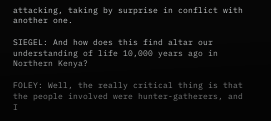attacking, taking by surprise in conflict with another one.

SIEGEL: And how does this find altar our understanding of life 10,000 years ago in Northern Kenya?

FOLEY: Well, the really critical thing is that the people involved were hunter-gatherers, and I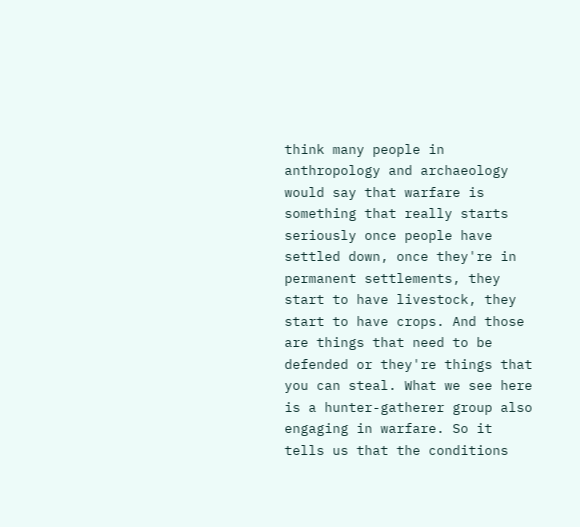think many people in anthropology and archaeology would say that warfare is something that really starts seriously once people have settled down, once they're in permanent settlements, they start to have livestock, they start to have crops. And those are things that need to be defended or they're things that you can steal. What we see here is a hunter-gatherer group also engaging in warfare. So it tells us that the conditions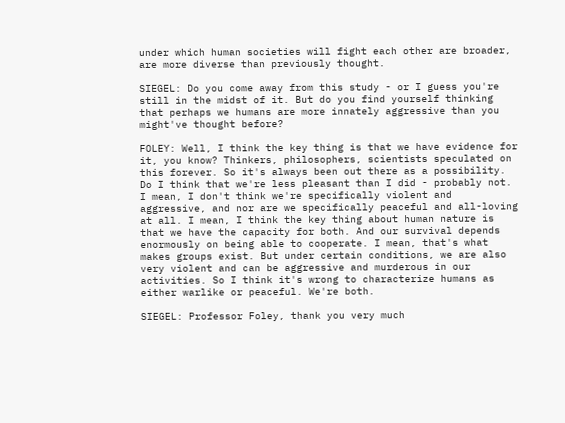under which human societies will fight each other are broader, are more diverse than previously thought.

SIEGEL: Do you come away from this study - or I guess you're still in the midst of it. But do you find yourself thinking that perhaps we humans are more innately aggressive than you might've thought before?

FOLEY: Well, I think the key thing is that we have evidence for it, you know? Thinkers, philosophers, scientists speculated on this forever. So it's always been out there as a possibility. Do I think that we're less pleasant than I did - probably not. I mean, I don't think we're specifically violent and aggressive, and nor are we specifically peaceful and all-loving at all. I mean, I think the key thing about human nature is that we have the capacity for both. And our survival depends enormously on being able to cooperate. I mean, that's what makes groups exist. But under certain conditions, we are also very violent and can be aggressive and murderous in our activities. So I think it's wrong to characterize humans as either warlike or peaceful. We're both.

SIEGEL: Professor Foley, thank you very much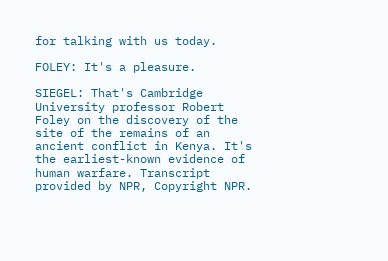for talking with us today.

FOLEY: It's a pleasure.

SIEGEL: That's Cambridge University professor Robert Foley on the discovery of the site of the remains of an ancient conflict in Kenya. It's the earliest-known evidence of human warfare. Transcript provided by NPR, Copyright NPR.